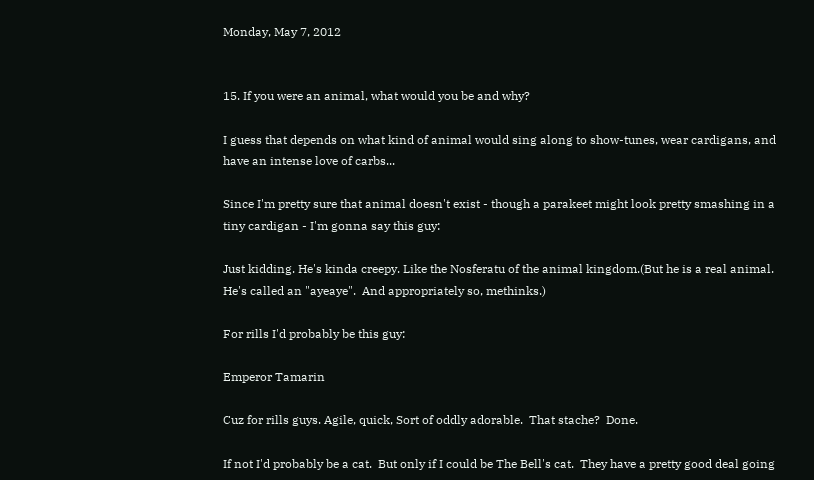Monday, May 7, 2012


15. If you were an animal, what would you be and why?

I guess that depends on what kind of animal would sing along to show-tunes, wear cardigans, and have an intense love of carbs...

Since I'm pretty sure that animal doesn't exist - though a parakeet might look pretty smashing in a tiny cardigan - I'm gonna say this guy:

Just kidding. He's kinda creepy. Like the Nosferatu of the animal kingdom.(But he is a real animal.  He's called an "ayeaye".  And appropriately so, methinks.)

For rills I'd probably be this guy:

Emperor Tamarin

Cuz for rills guys. Agile, quick, Sort of oddly adorable.  That stache?  Done.

If not I'd probably be a cat.  But only if I could be The Bell's cat.  They have a pretty good deal going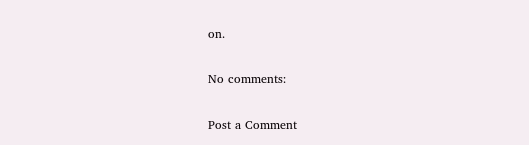on.

No comments:

Post a Comment